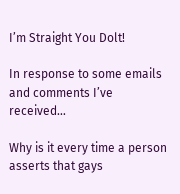I’m Straight You Dolt!

In response to some emails and comments I’ve received…

Why is it every time a person asserts that gays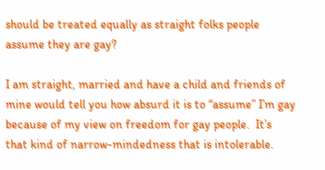should be treated equally as straight folks people assume they are gay?

I am straight, married and have a child and friends of mine would tell you how absurd it is to “assume” I’m gay because of my view on freedom for gay people.  It’s that kind of narrow-mindedness that is intolerable.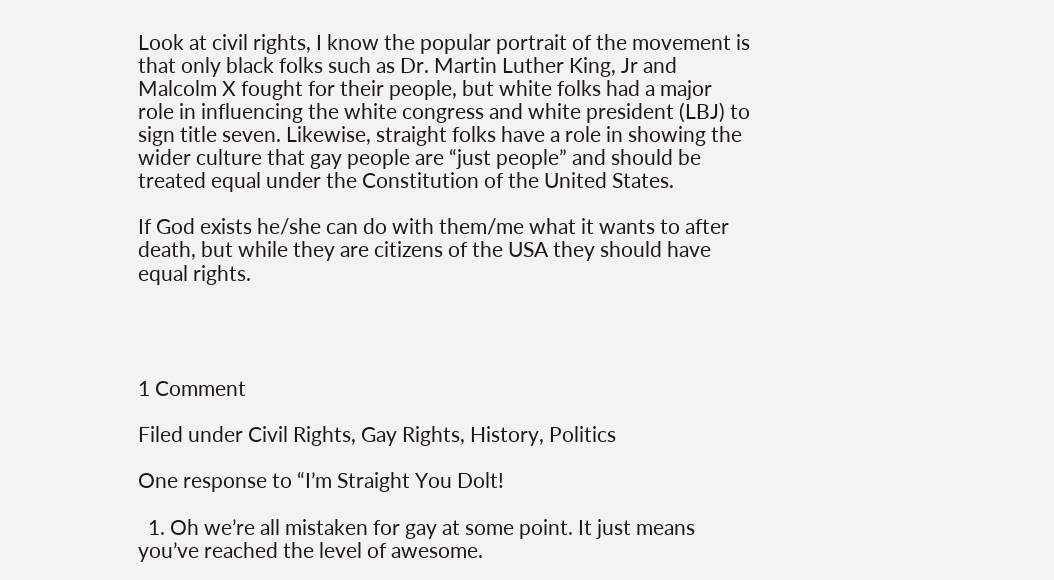Look at civil rights, I know the popular portrait of the movement is that only black folks such as Dr. Martin Luther King, Jr and Malcolm X fought for their people, but white folks had a major role in influencing the white congress and white president (LBJ) to sign title seven. Likewise, straight folks have a role in showing the wider culture that gay people are “just people” and should be treated equal under the Constitution of the United States.

If God exists he/she can do with them/me what it wants to after death, but while they are citizens of the USA they should have equal rights.




1 Comment

Filed under Civil Rights, Gay Rights, History, Politics

One response to “I’m Straight You Dolt!

  1. Oh we’re all mistaken for gay at some point. It just means you’ve reached the level of awesome.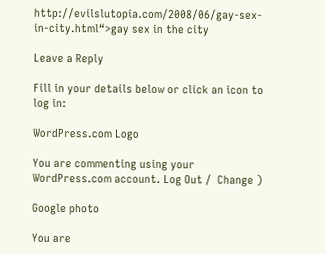http://evilslutopia.com/2008/06/gay-sex-in-city.html“>gay sex in the city

Leave a Reply

Fill in your details below or click an icon to log in:

WordPress.com Logo

You are commenting using your WordPress.com account. Log Out /  Change )

Google photo

You are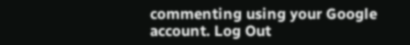commenting using your Google account. Log Out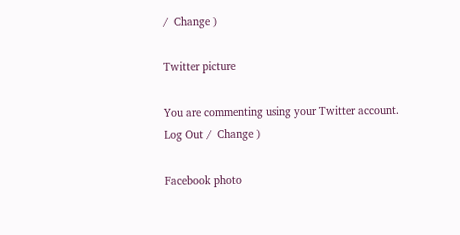/  Change )

Twitter picture

You are commenting using your Twitter account. Log Out /  Change )

Facebook photo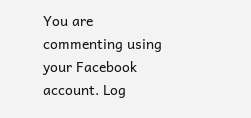You are commenting using your Facebook account. Log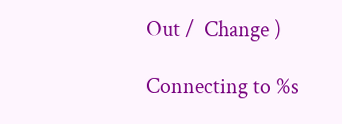Out /  Change )

Connecting to %s